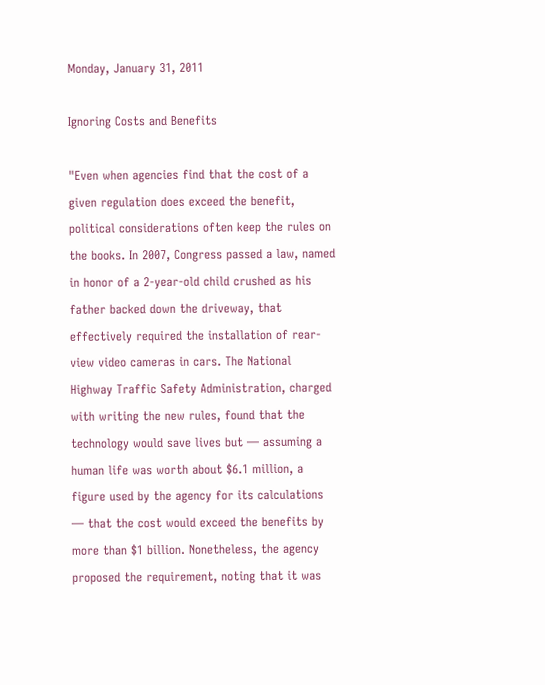Monday, January 31, 2011

Ignoring Costs and Benefits

"Even when agencies find that the cost of a given regulation does exceed the benefit, political considerations often keep the rules on the books. In 2007, Congress passed a law, named in honor of a 2-year-old child crushed as his father backed down the driveway, that effectively required the installation of rear-view video cameras in cars. The National Highway Traffic Safety Administration, charged with writing the new rules, found that the technology would save lives but — assuming a human life was worth about $6.1 million, a figure used by the agency for its calculations — that the cost would exceed the benefits by more than $1 billion. Nonetheless, the agency proposed the requirement, noting that it was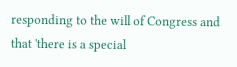responding to the will of Congress and that 'there is a special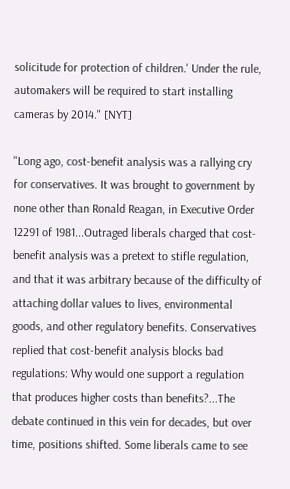solicitude for protection of children.' Under the rule, automakers will be required to start installing cameras by 2014." [NYT]

"Long ago, cost-benefit analysis was a rallying cry for conservatives. It was brought to government by none other than Ronald Reagan, in Executive Order 12291 of 1981...Outraged liberals charged that cost-benefit analysis was a pretext to stifle regulation, and that it was arbitrary because of the difficulty of attaching dollar values to lives, environmental goods, and other regulatory benefits. Conservatives replied that cost-benefit analysis blocks bad regulations: Why would one support a regulation that produces higher costs than benefits?...The debate continued in this vein for decades, but over time, positions shifted. Some liberals came to see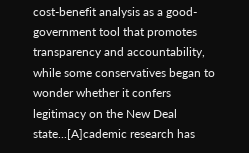cost-benefit analysis as a good-government tool that promotes transparency and accountability, while some conservatives began to wonder whether it confers legitimacy on the New Deal state...[A]cademic research has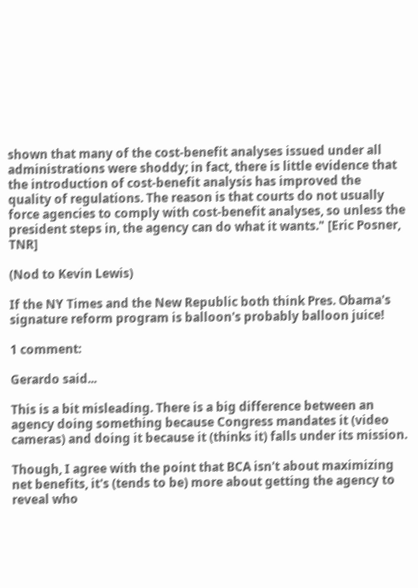shown that many of the cost-benefit analyses issued under all administrations were shoddy; in fact, there is little evidence that the introduction of cost-benefit analysis has improved the quality of regulations. The reason is that courts do not usually force agencies to comply with cost-benefit analyses, so unless the president steps in, the agency can do what it wants." [Eric Posner, TNR]

(Nod to Kevin Lewis)

If the NY Times and the New Republic both think Pres. Obama's signature reform program is balloon's probably balloon juice!

1 comment:

Gerardo said...

This is a bit misleading. There is a big difference between an agency doing something because Congress mandates it (video cameras) and doing it because it (thinks it) falls under its mission.

Though, I agree with the point that BCA isn't about maximizing net benefits, it's (tends to be) more about getting the agency to reveal who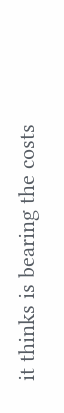it thinks is bearing the costs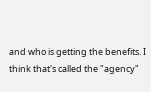and who is getting the benefits. I think that's called the "agency"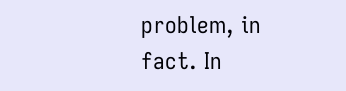problem, in fact. In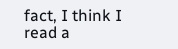fact, I think I read a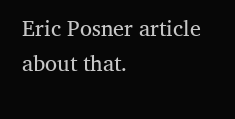Eric Posner article about that.